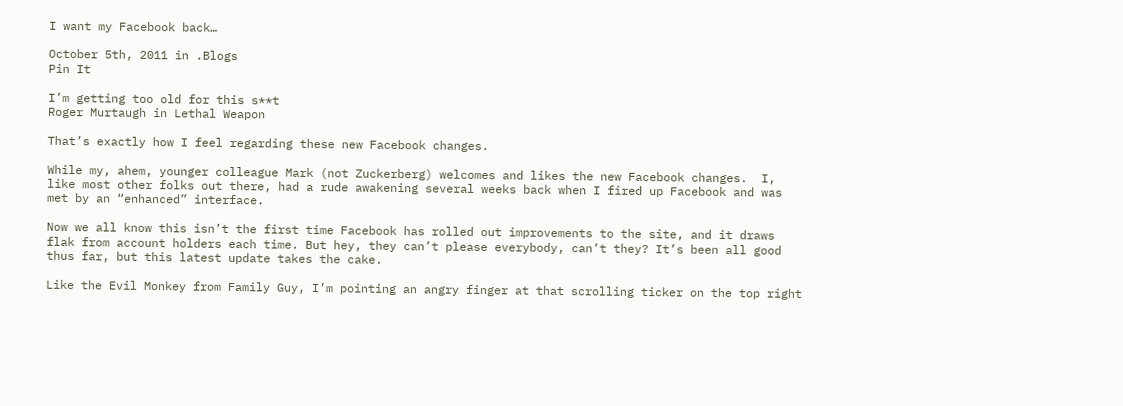I want my Facebook back…

October 5th, 2011 in .Blogs
Pin It

I’m getting too old for this s**t
Roger Murtaugh in Lethal Weapon

That’s exactly how I feel regarding these new Facebook changes.

While my, ahem, younger colleague Mark (not Zuckerberg) welcomes and likes the new Facebook changes.  I, like most other folks out there, had a rude awakening several weeks back when I fired up Facebook and was met by an “enhanced” interface.

Now we all know this isn’t the first time Facebook has rolled out improvements to the site, and it draws flak from account holders each time. But hey, they can’t please everybody, can’t they? It’s been all good thus far, but this latest update takes the cake.

Like the Evil Monkey from Family Guy, I’m pointing an angry finger at that scrolling ticker on the top right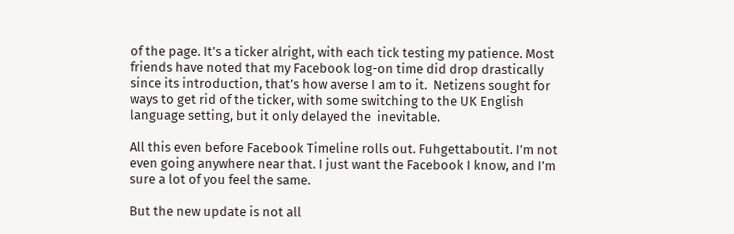of the page. It’s a ticker alright, with each tick testing my patience. Most friends have noted that my Facebook log-on time did drop drastically since its introduction, that’s how averse I am to it.  Netizens sought for ways to get rid of the ticker, with some switching to the UK English language setting, but it only delayed the  inevitable.

All this even before Facebook Timeline rolls out. Fuhgettaboutit. I’m not even going anywhere near that. I just want the Facebook I know, and I’m sure a lot of you feel the same.

But the new update is not all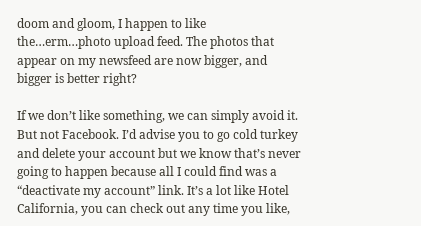doom and gloom, I happen to like the…erm…photo upload feed. The photos that appear on my newsfeed are now bigger, and bigger is better right?

If we don’t like something, we can simply avoid it. But not Facebook. I’d advise you to go cold turkey and delete your account but we know that’s never going to happen because all I could find was a “deactivate my account” link. It’s a lot like Hotel California, you can check out any time you like,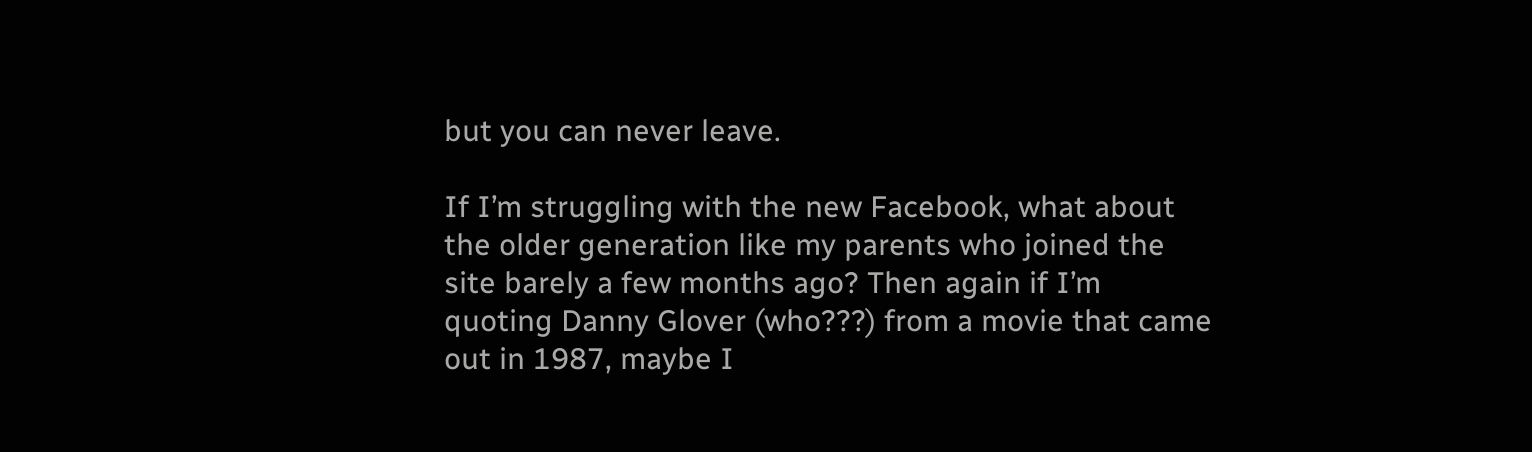but you can never leave.

If I’m struggling with the new Facebook, what about the older generation like my parents who joined the site barely a few months ago? Then again if I’m quoting Danny Glover (who???) from a movie that came out in 1987, maybe I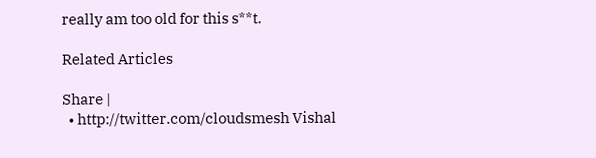really am too old for this s**t.

Related Articles

Share |
  • http://twitter.com/cloudsmesh Vishal